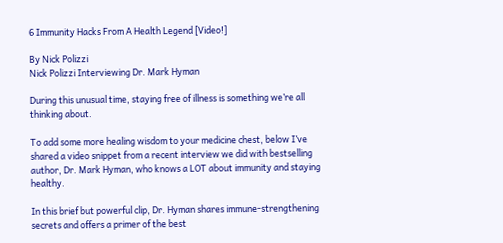6 Immunity Hacks From A Health Legend [Video!]

By Nick Polizzi
Nick Polizzi Interviewing Dr. Mark Hyman

During this unusual time, staying free of illness is something we’re all thinking about.

To add some more healing wisdom to your medicine chest, below I’ve shared a video snippet from a recent interview we did with bestselling author, Dr. Mark Hyman, who knows a LOT about immunity and staying healthy.

In this brief but powerful clip, Dr. Hyman shares immune-strengthening secrets and offers a primer of the best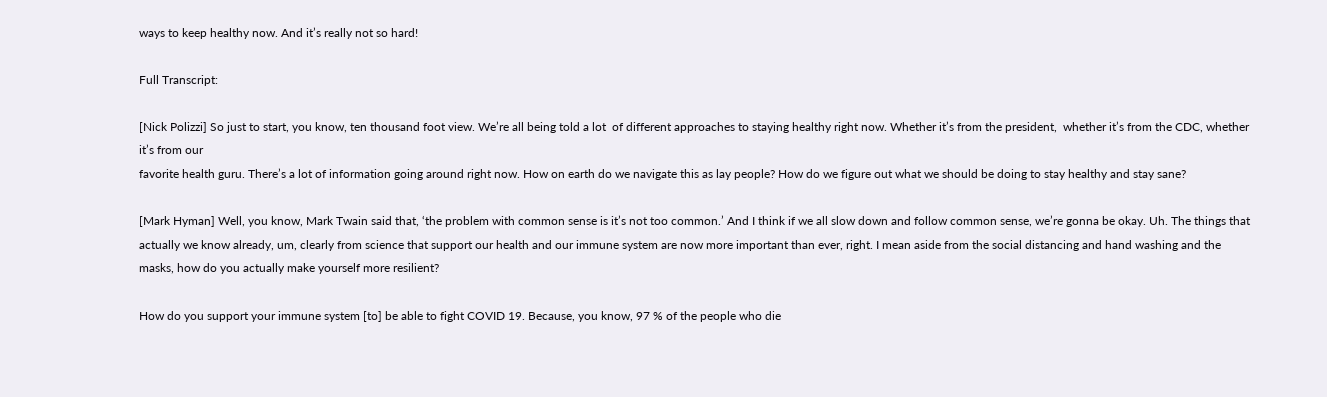ways to keep healthy now. And it’s really not so hard!

Full Transcript:

[Nick Polizzi] So just to start, you know, ten thousand foot view. We’re all being told a lot  of different approaches to staying healthy right now. Whether it’s from the president,  whether it’s from the CDC, whether it’s from our
favorite health guru. There’s a lot of information going around right now. How on earth do we navigate this as lay people? How do we figure out what we should be doing to stay healthy and stay sane?

[Mark Hyman] Well, you know, Mark Twain said that, ‘the problem with common sense is it’s not too common.’ And I think if we all slow down and follow common sense, we’re gonna be okay. Uh. The things that actually we know already, um, clearly from science that support our health and our immune system are now more important than ever, right. I mean aside from the social distancing and hand washing and the masks, how do you actually make yourself more resilient?

How do you support your immune system [to] be able to fight COVID 19. Because, you know, 97 % of the people who die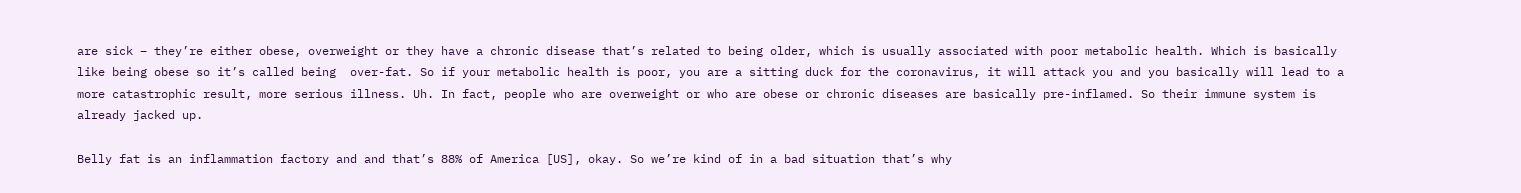are sick – they’re either obese, overweight or they have a chronic disease that’s related to being older, which is usually associated with poor metabolic health. Which is basically like being obese so it’s called being  over-fat. So if your metabolic health is poor, you are a sitting duck for the coronavirus, it will attack you and you basically will lead to a more catastrophic result, more serious illness. Uh. In fact, people who are overweight or who are obese or chronic diseases are basically pre-inflamed. So their immune system is already jacked up.

Belly fat is an inflammation factory and and that’s 88% of America [US], okay. So we’re kind of in a bad situation that’s why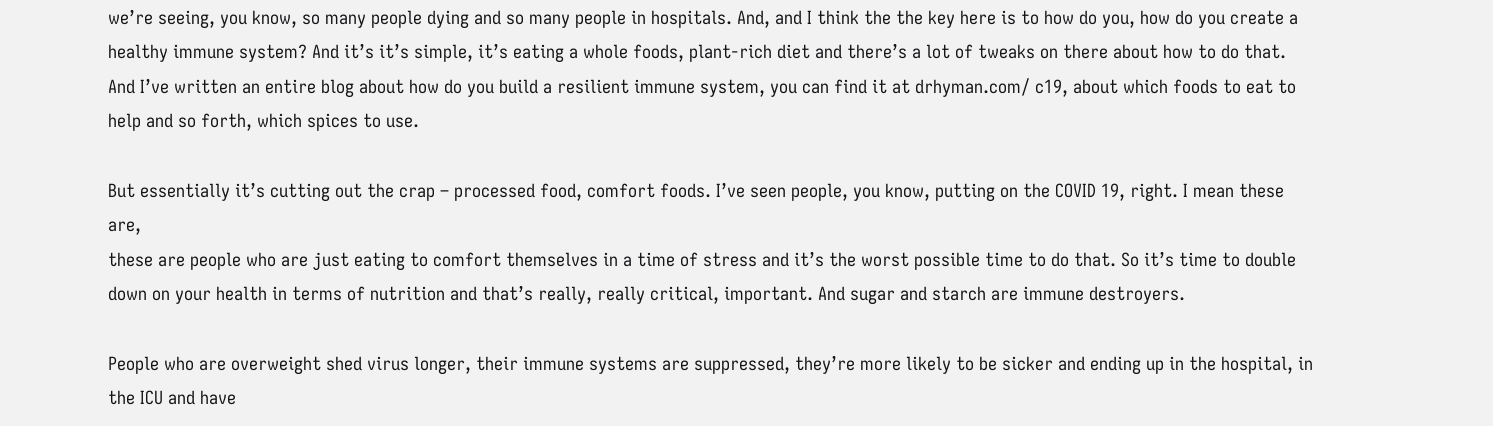we’re seeing, you know, so many people dying and so many people in hospitals. And, and I think the the key here is to how do you, how do you create a healthy immune system? And it’s it’s simple, it’s eating a whole foods, plant-rich diet and there’s a lot of tweaks on there about how to do that. And I’ve written an entire blog about how do you build a resilient immune system, you can find it at drhyman.com/ c19, about which foods to eat to help and so forth, which spices to use.

But essentially it’s cutting out the crap – processed food, comfort foods. I’ve seen people, you know, putting on the COVID 19, right. I mean these are,
these are people who are just eating to comfort themselves in a time of stress and it’s the worst possible time to do that. So it’s time to double down on your health in terms of nutrition and that’s really, really critical, important. And sugar and starch are immune destroyers.

People who are overweight shed virus longer, their immune systems are suppressed, they’re more likely to be sicker and ending up in the hospital, in the ICU and have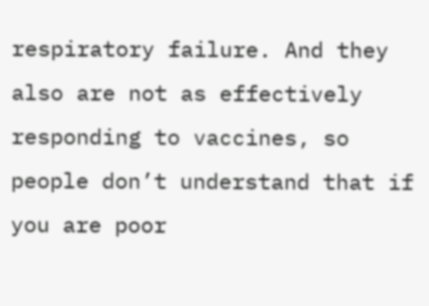respiratory failure. And they also are not as effectively responding to vaccines, so people don’t understand that if you are poor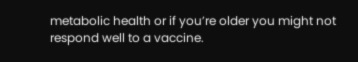metabolic health or if you’re older you might not respond well to a vaccine.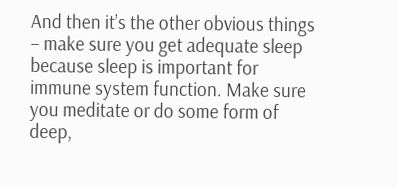And then it’s the other obvious things – make sure you get adequate sleep because sleep is important for immune system function. Make sure you meditate or do some form of deep,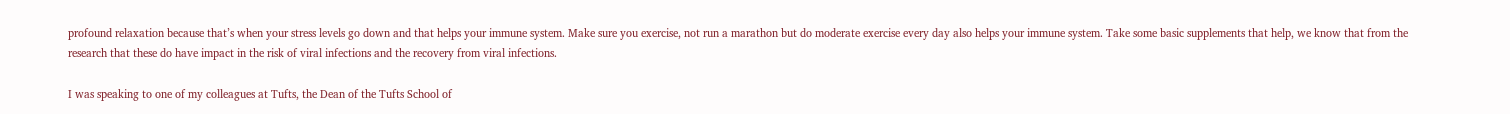profound relaxation because that’s when your stress levels go down and that helps your immune system. Make sure you exercise, not run a marathon but do moderate exercise every day also helps your immune system. Take some basic supplements that help, we know that from the research that these do have impact in the risk of viral infections and the recovery from viral infections.

I was speaking to one of my colleagues at Tufts, the Dean of the Tufts School of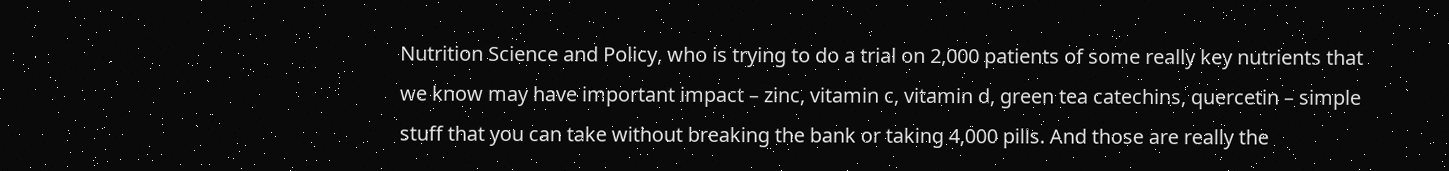Nutrition Science and Policy, who is trying to do a trial on 2,000 patients of some really key nutrients that we know may have important impact – zinc, vitamin c, vitamin d, green tea catechins, quercetin – simple stuff that you can take without breaking the bank or taking 4,000 pills. And those are really the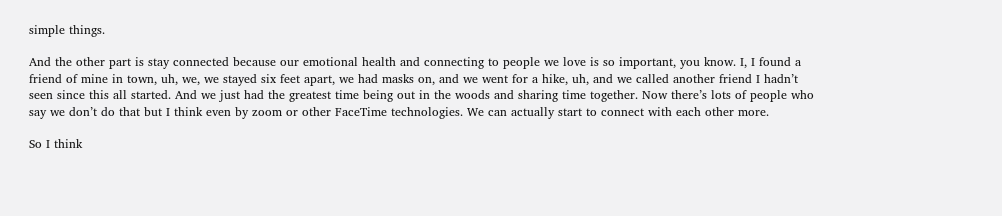simple things.

And the other part is stay connected because our emotional health and connecting to people we love is so important, you know. I, I found a friend of mine in town, uh, we, we stayed six feet apart, we had masks on, and we went for a hike, uh, and we called another friend I hadn’t seen since this all started. And we just had the greatest time being out in the woods and sharing time together. Now there’s lots of people who say we don’t do that but I think even by zoom or other FaceTime technologies. We can actually start to connect with each other more.

So I think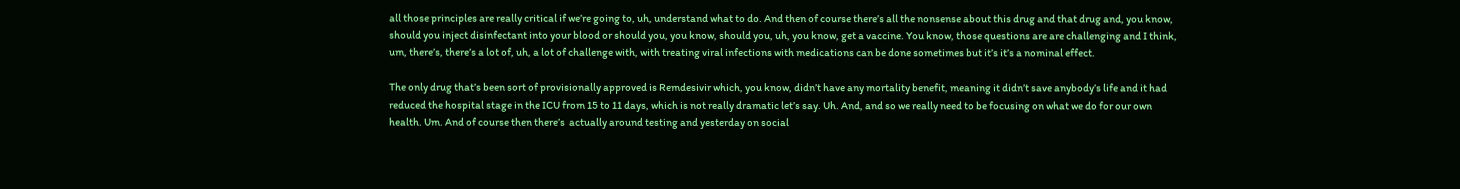all those principles are really critical if we’re going to, uh, understand what to do. And then of course there’s all the nonsense about this drug and that drug and, you know, should you inject disinfectant into your blood or should you, you know, should you, uh, you know, get a vaccine. You know, those questions are are challenging and I think, um, there’s, there’s a lot of, uh, a lot of challenge with, with treating viral infections with medications can be done sometimes but it’s it’s a nominal effect.

The only drug that’s been sort of provisionally approved is Remdesivir which, you know, didn’t have any mortality benefit, meaning it didn’t save anybody’s life and it had reduced the hospital stage in the ICU from 15 to 11 days, which is not really dramatic let’s say. Uh. And, and so we really need to be focusing on what we do for our own health. Um. And of course then there’s  actually around testing and yesterday on social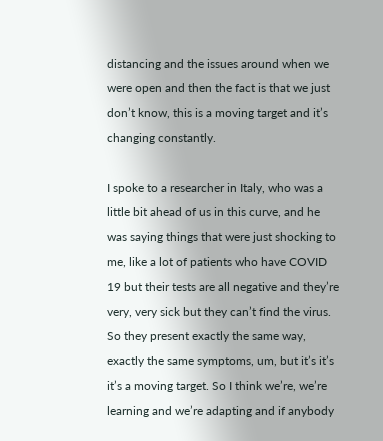distancing and the issues around when we were open and then the fact is that we just don’t know, this is a moving target and it’s changing constantly.

I spoke to a researcher in Italy, who was a little bit ahead of us in this curve, and he was saying things that were just shocking to me, like a lot of patients who have COVID 19 but their tests are all negative and they’re very, very sick but they can’t find the virus. So they present exactly the same way, exactly the same symptoms, um, but it’s it’s it’s a moving target. So I think we’re, we’re learning and we’re adapting and if anybody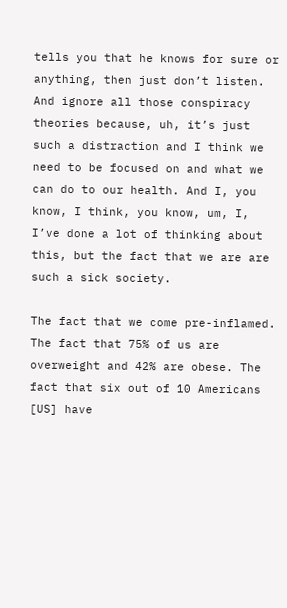tells you that he knows for sure or anything, then just don’t listen. And ignore all those conspiracy theories because, uh, it’s just such a distraction and I think we need to be focused on and what we can do to our health. And I, you know, I think, you know, um, I, I’ve done a lot of thinking about this, but the fact that we are are such a sick society.

The fact that we come pre-inflamed. The fact that 75% of us are overweight and 42% are obese. The fact that six out of 10 Americans [US] have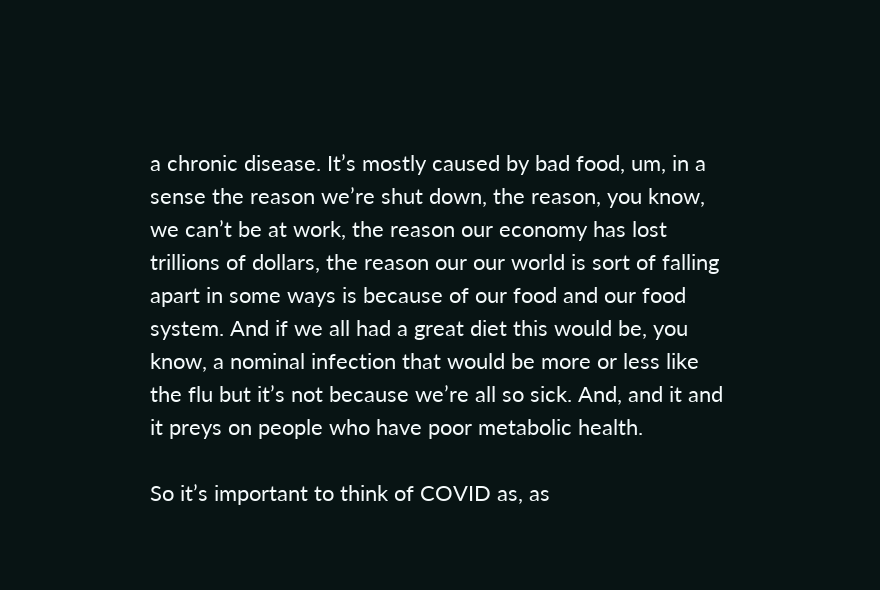a chronic disease. It’s mostly caused by bad food, um, in a sense the reason we’re shut down, the reason, you know, we can’t be at work, the reason our economy has lost trillions of dollars, the reason our our world is sort of falling apart in some ways is because of our food and our food system. And if we all had a great diet this would be, you know, a nominal infection that would be more or less like the flu but it’s not because we’re all so sick. And, and it and it preys on people who have poor metabolic health.

So it’s important to think of COVID as, as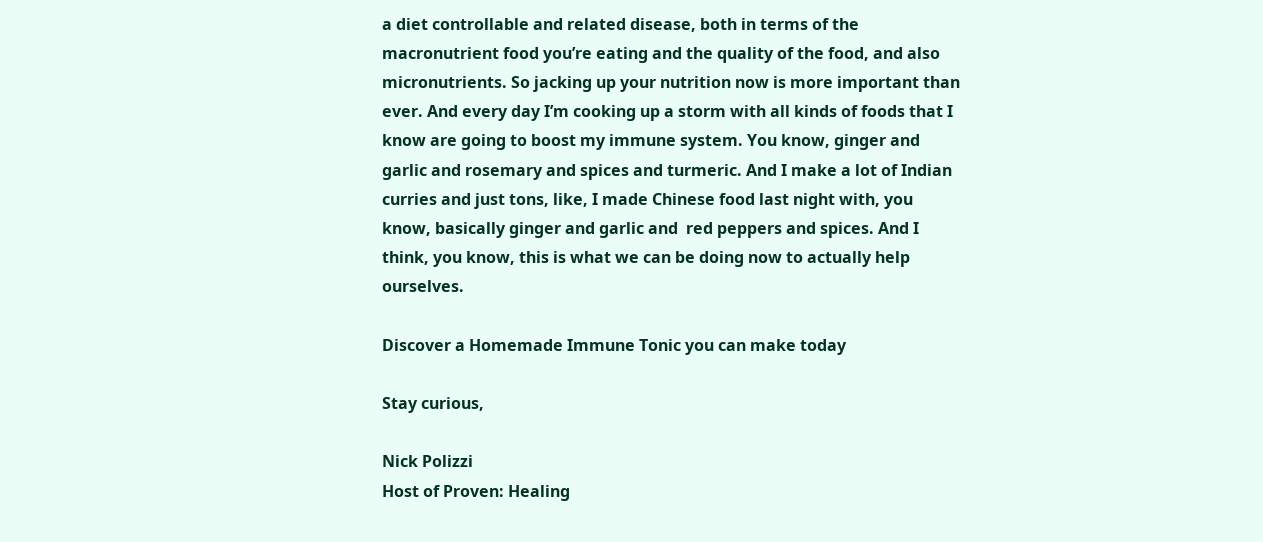a diet controllable and related disease, both in terms of the macronutrient food you’re eating and the quality of the food, and also micronutrients. So jacking up your nutrition now is more important than ever. And every day I’m cooking up a storm with all kinds of foods that I know are going to boost my immune system. You know, ginger and garlic and rosemary and spices and turmeric. And I make a lot of Indian curries and just tons, like, I made Chinese food last night with, you know, basically ginger and garlic and  red peppers and spices. And I think, you know, this is what we can be doing now to actually help ourselves.

Discover a Homemade Immune Tonic you can make today

Stay curious,

Nick Polizzi
Host of Proven: Healing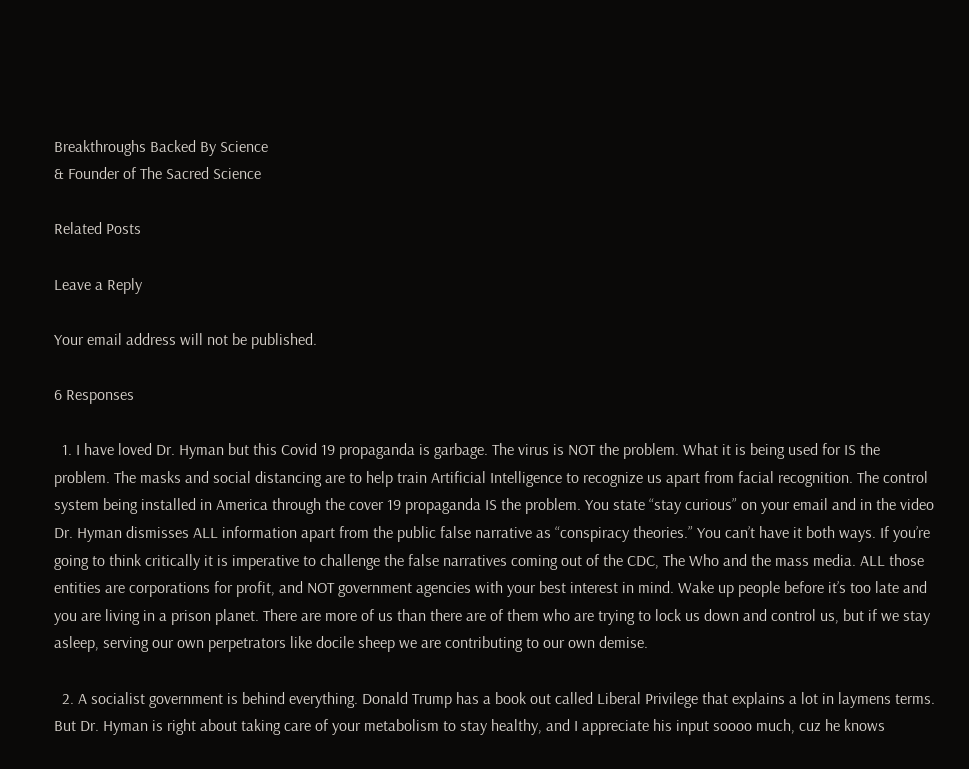Breakthroughs Backed By Science
& Founder of The Sacred Science

Related Posts

Leave a Reply

Your email address will not be published.

6 Responses

  1. I have loved Dr. Hyman but this Covid 19 propaganda is garbage. The virus is NOT the problem. What it is being used for IS the problem. The masks and social distancing are to help train Artificial Intelligence to recognize us apart from facial recognition. The control system being installed in America through the cover 19 propaganda IS the problem. You state “stay curious” on your email and in the video Dr. Hyman dismisses ALL information apart from the public false narrative as “conspiracy theories.” You can’t have it both ways. If you’re going to think critically it is imperative to challenge the false narratives coming out of the CDC, The Who and the mass media. ALL those entities are corporations for profit, and NOT government agencies with your best interest in mind. Wake up people before it’s too late and you are living in a prison planet. There are more of us than there are of them who are trying to lock us down and control us, but if we stay asleep, serving our own perpetrators like docile sheep we are contributing to our own demise.

  2. A socialist government is behind everything. Donald Trump has a book out called Liberal Privilege that explains a lot in laymens terms. But Dr. Hyman is right about taking care of your metabolism to stay healthy, and I appreciate his input soooo much, cuz he knows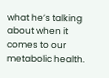what he’s talking about when it comes to our metabolic health.